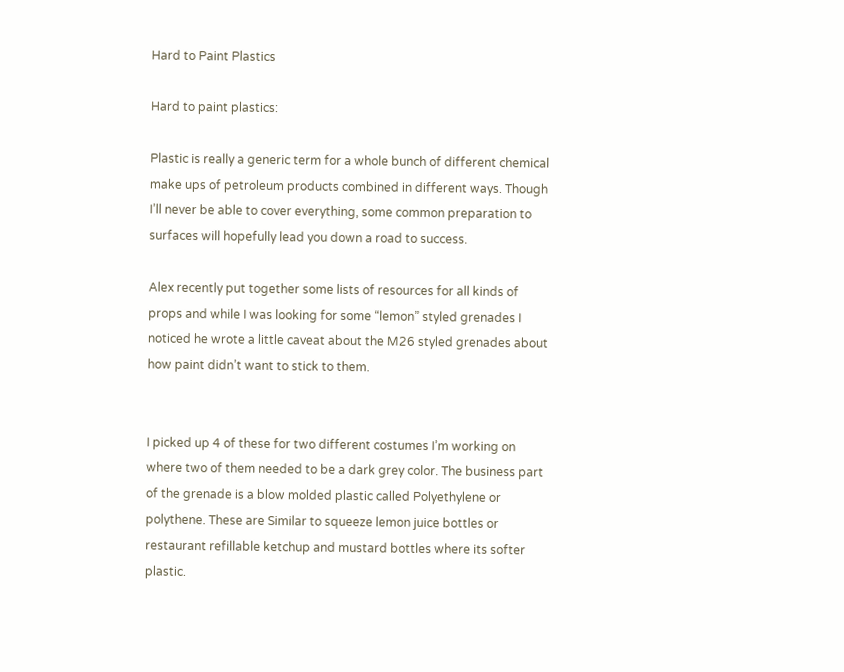Hard to Paint Plastics

Hard to paint plastics:

Plastic is really a generic term for a whole bunch of different chemical make ups of petroleum products combined in different ways. Though I’ll never be able to cover everything, some common preparation to surfaces will hopefully lead you down a road to success.

Alex recently put together some lists of resources for all kinds of props and while I was looking for some “lemon” styled grenades I noticed he wrote a little caveat about the M26 styled grenades about how paint didn’t want to stick to them.


I picked up 4 of these for two different costumes I’m working on where two of them needed to be a dark grey color. The business part of the grenade is a blow molded plastic called Polyethylene or polythene. These are Similar to squeeze lemon juice bottles or restaurant refillable ketchup and mustard bottles where its softer plastic.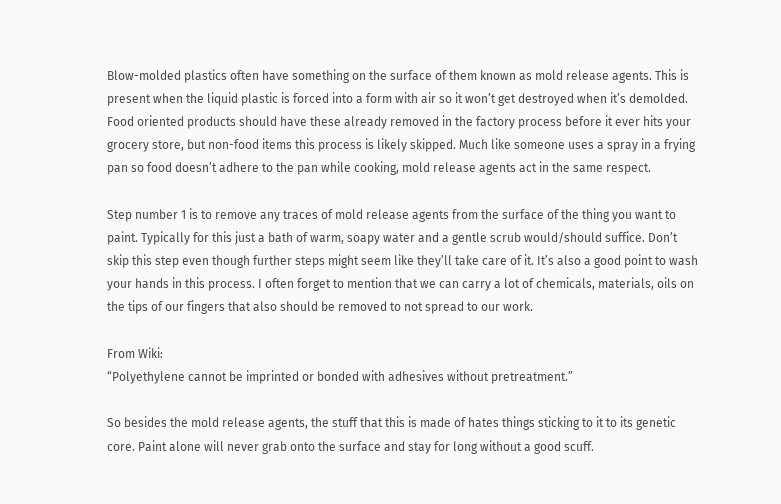Blow-molded plastics often have something on the surface of them known as mold release agents. This is present when the liquid plastic is forced into a form with air so it won’t get destroyed when it’s demolded. Food oriented products should have these already removed in the factory process before it ever hits your grocery store, but non-food items this process is likely skipped. Much like someone uses a spray in a frying pan so food doesn’t adhere to the pan while cooking, mold release agents act in the same respect.

Step number 1 is to remove any traces of mold release agents from the surface of the thing you want to paint. Typically for this just a bath of warm, soapy water and a gentle scrub would/should suffice. Don’t skip this step even though further steps might seem like they’ll take care of it. It’s also a good point to wash your hands in this process. I often forget to mention that we can carry a lot of chemicals, materials, oils on the tips of our fingers that also should be removed to not spread to our work.

From Wiki:
“Polyethylene cannot be imprinted or bonded with adhesives without pretreatment.”

So besides the mold release agents, the stuff that this is made of hates things sticking to it to its genetic core. Paint alone will never grab onto the surface and stay for long without a good scuff.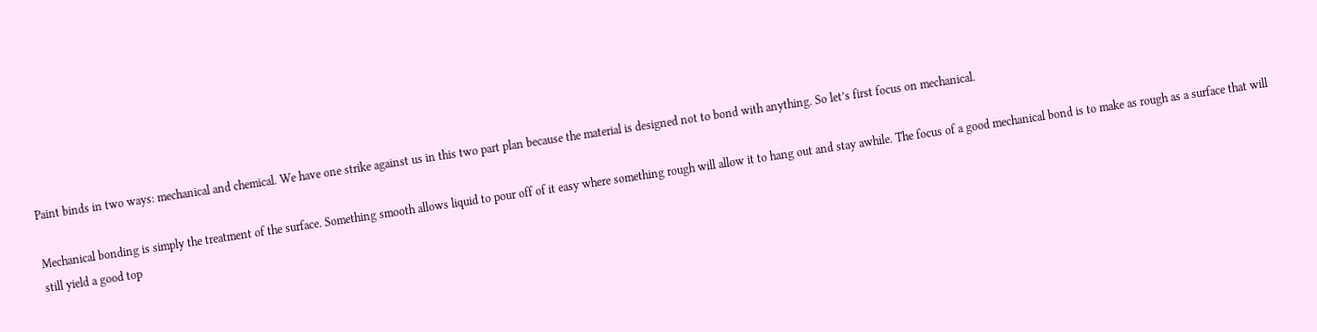Paint binds in two ways: mechanical and chemical. We have one strike against us in this two part plan because the material is designed not to bond with anything. So let’s first focus on mechanical.

Mechanical bonding is simply the treatment of the surface. Something smooth allows liquid to pour off of it easy where something rough will allow it to hang out and stay awhile. The focus of a good mechanical bond is to make as rough as a surface that will still yield a good top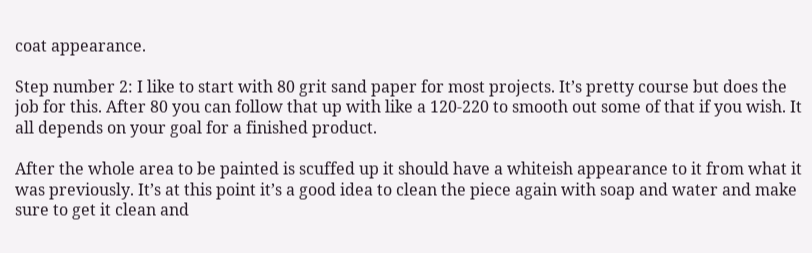coat appearance.

Step number 2: I like to start with 80 grit sand paper for most projects. It’s pretty course but does the job for this. After 80 you can follow that up with like a 120-220 to smooth out some of that if you wish. It all depends on your goal for a finished product.

After the whole area to be painted is scuffed up it should have a whiteish appearance to it from what it was previously. It’s at this point it’s a good idea to clean the piece again with soap and water and make sure to get it clean and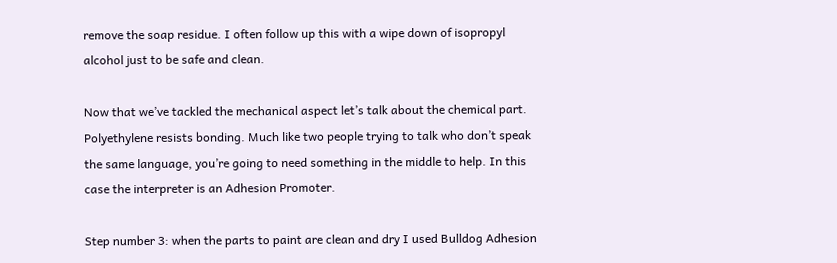remove the soap residue. I often follow up this with a wipe down of isopropyl alcohol just to be safe and clean.

Now that we’ve tackled the mechanical aspect let’s talk about the chemical part.
Polyethylene resists bonding. Much like two people trying to talk who don’t speak the same language, you’re going to need something in the middle to help. In this case the interpreter is an Adhesion Promoter.

Step number 3: when the parts to paint are clean and dry I used Bulldog Adhesion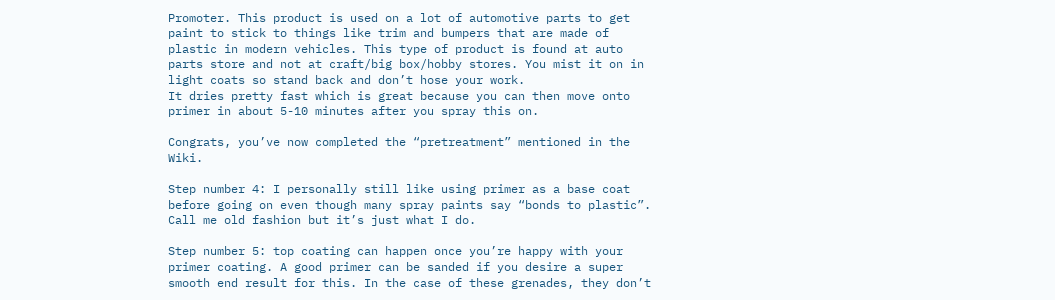Promoter. This product is used on a lot of automotive parts to get paint to stick to things like trim and bumpers that are made of plastic in modern vehicles. This type of product is found at auto parts store and not at craft/big box/hobby stores. You mist it on in light coats so stand back and don’t hose your work.
It dries pretty fast which is great because you can then move onto primer in about 5-10 minutes after you spray this on.

Congrats, you’ve now completed the “pretreatment” mentioned in the Wiki.

Step number 4: I personally still like using primer as a base coat before going on even though many spray paints say “bonds to plastic”. Call me old fashion but it’s just what I do.

Step number 5: top coating can happen once you’re happy with your primer coating. A good primer can be sanded if you desire a super smooth end result for this. In the case of these grenades, they don’t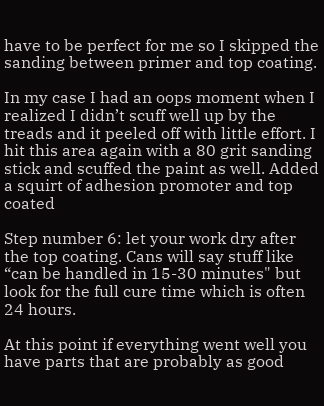have to be perfect for me so I skipped the sanding between primer and top coating.

In my case I had an oops moment when I realized I didn’t scuff well up by the treads and it peeled off with little effort. I hit this area again with a 80 grit sanding stick and scuffed the paint as well. Added a squirt of adhesion promoter and top coated

Step number 6: let your work dry after the top coating. Cans will say stuff like “can be handled in 15-30 minutes" but look for the full cure time which is often 24 hours.

At this point if everything went well you have parts that are probably as good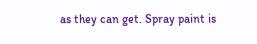as they can get. Spray paint is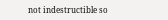not indestructible so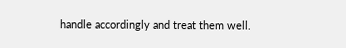handle accordingly and treat them well.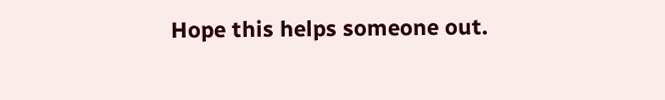Hope this helps someone out.